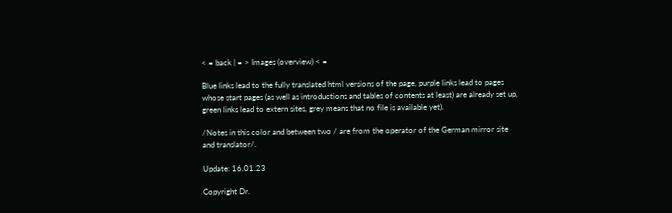< = back | = > Images (overview) < =

Blue links lead to the fully translated html versions of the page, purple links lead to pages whose start pages (as well as introductions and tables of contents at least) are already set up, green links lead to extern sites, grey means that no file is available yet).

/Notes in this color and between two / are from the operator of the German mirror site and translator/.

Update: 16.01.23

Copyright Dr.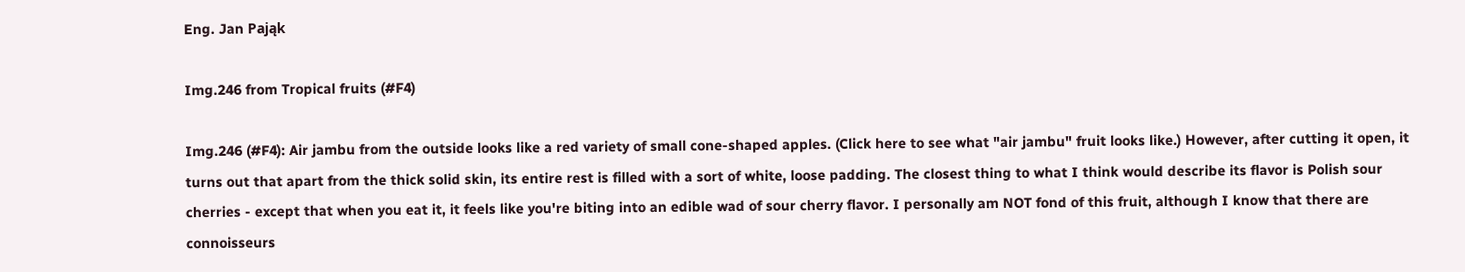Eng. Jan Pająk

Img.246 from Tropical fruits (#F4)

Img.246 (#F4): Air jambu from the outside looks like a red variety of small cone-shaped apples. (Click here to see what "air jambu" fruit looks like.) However, after cutting it open, it turns out that apart from the thick solid skin, its entire rest is filled with a sort of white, loose padding. The closest thing to what I think would describe its flavor is Polish sour cherries - except that when you eat it, it feels like you're biting into an edible wad of sour cherry flavor. I personally am NOT fond of this fruit, although I know that there are connoisseurs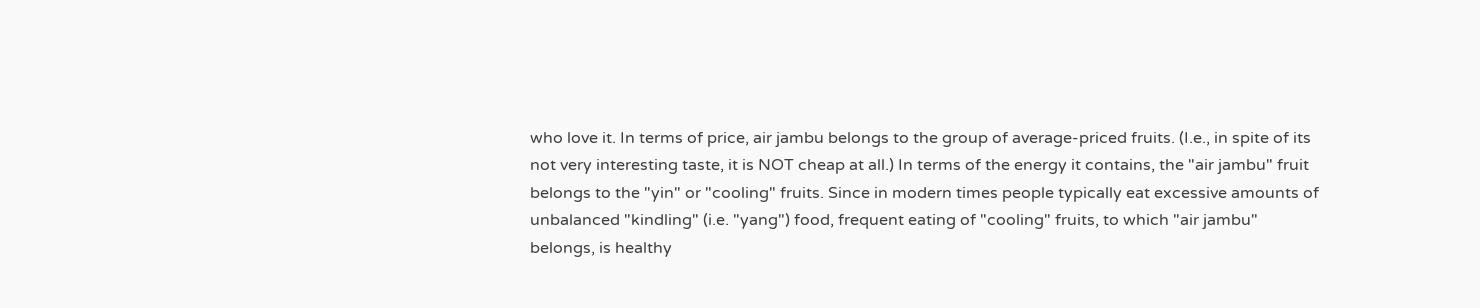who love it. In terms of price, air jambu belongs to the group of average-priced fruits. (I.e., in spite of its not very interesting taste, it is NOT cheap at all.) In terms of the energy it contains, the "air jambu" fruit belongs to the "yin" or "cooling" fruits. Since in modern times people typically eat excessive amounts of unbalanced "kindling" (i.e. "yang") food, frequent eating of "cooling" fruits, to which "air jambu" belongs, is healthy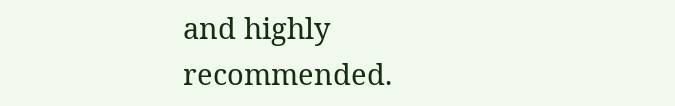and highly recommended.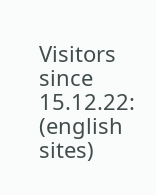Visitors since 15.12.22: (english sites)